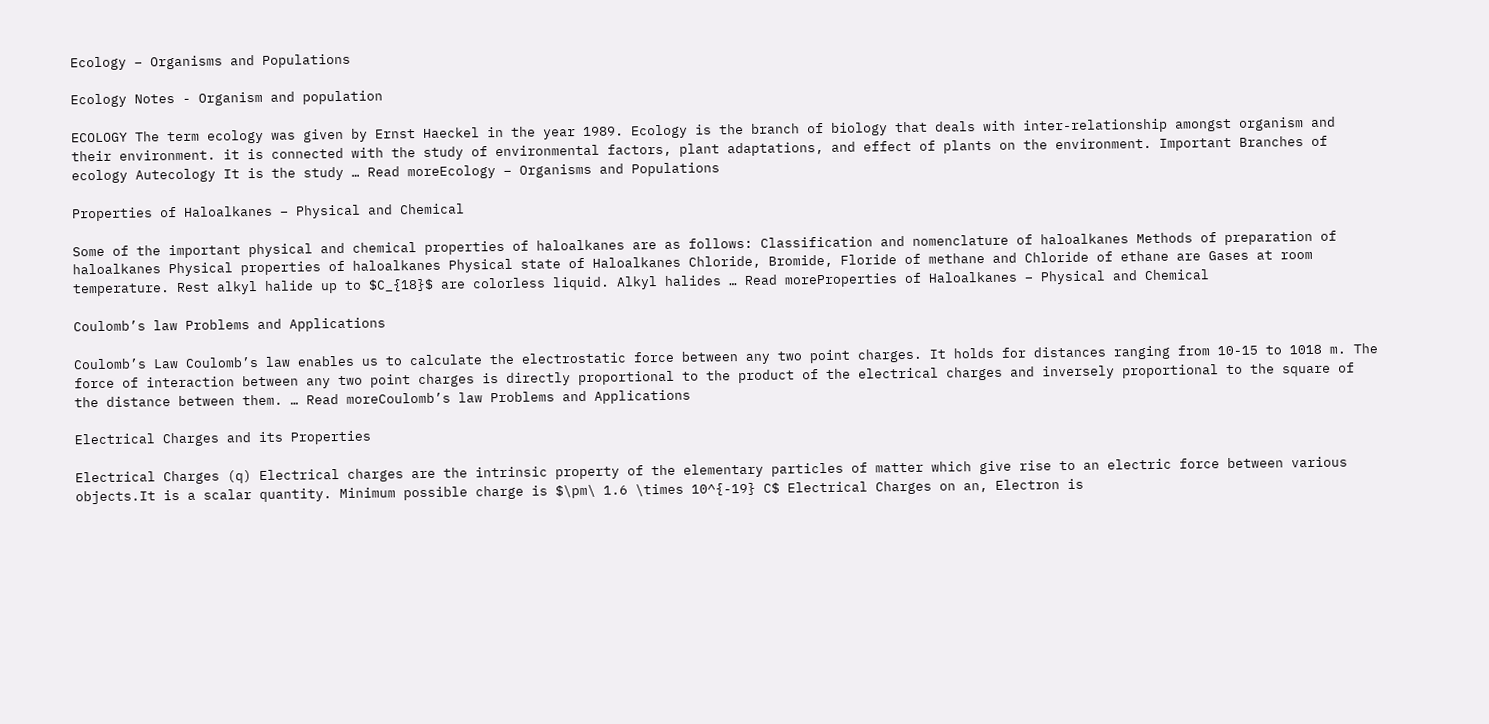Ecology – Organisms and Populations

Ecology Notes - Organism and population

ECOLOGY The term ecology was given by Ernst Haeckel in the year 1989. Ecology is the branch of biology that deals with inter-relationship amongst organism and their environment. it is connected with the study of environmental factors, plant adaptations, and effect of plants on the environment. Important Branches of ecology Autecology It is the study … Read moreEcology – Organisms and Populations

Properties of Haloalkanes – Physical and Chemical

Some of the important physical and chemical properties of haloalkanes are as follows: Classification and nomenclature of haloalkanes Methods of preparation of haloalkanes Physical properties of haloalkanes Physical state of Haloalkanes Chloride, Bromide, Floride of methane and Chloride of ethane are Gases at room temperature. Rest alkyl halide up to $C_{18}$ are colorless liquid. Alkyl halides … Read moreProperties of Haloalkanes – Physical and Chemical

Coulomb’s law Problems and Applications

Coulomb’s Law Coulomb’s law enables us to calculate the electrostatic force between any two point charges. It holds for distances ranging from 10-15 to 1018 m. The force of interaction between any two point charges is directly proportional to the product of the electrical charges and inversely proportional to the square of the distance between them. … Read moreCoulomb’s law Problems and Applications

Electrical Charges and its Properties

Electrical Charges (q) Electrical charges are the intrinsic property of the elementary particles of matter which give rise to an electric force between various objects.It is a scalar quantity. Minimum possible charge is $\pm\ 1.6 \times 10^{-19} C$ Electrical Charges on an, Electron is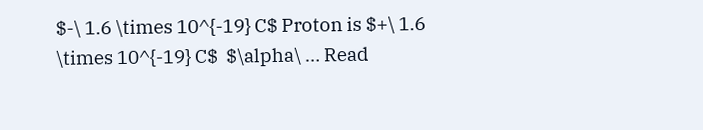$-\ 1.6 \times 10^{-19} C$ Proton is $+\ 1.6 \times 10^{-19} C$  $\alpha\ … Read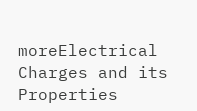moreElectrical Charges and its Properties